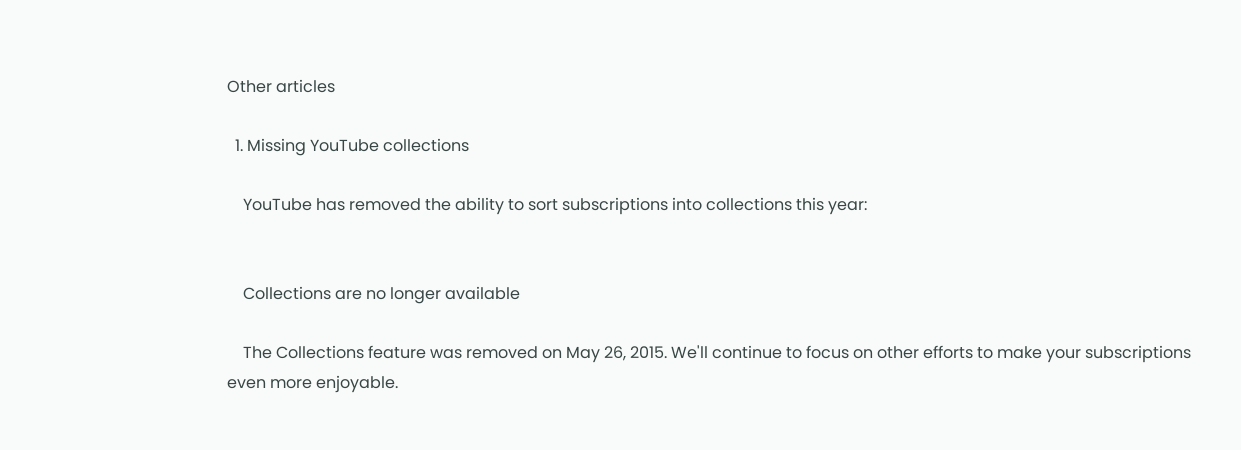Other articles

  1. Missing YouTube collections

    YouTube has removed the ability to sort subscriptions into collections this year:


    Collections are no longer available

    The Collections feature was removed on May 26, 2015. We'll continue to focus on other efforts to make your subscriptions even more enjoyable.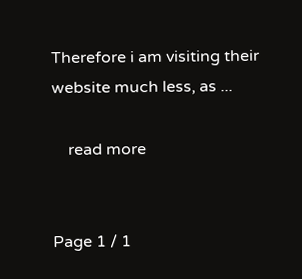Therefore i am visiting their website much less, as ...

    read more


Page 1 / 1